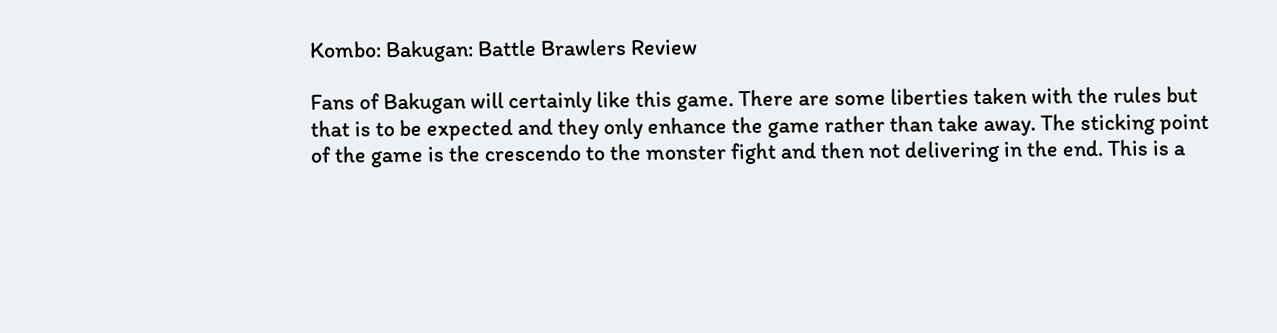Kombo: Bakugan: Battle Brawlers Review

Fans of Bakugan will certainly like this game. There are some liberties taken with the rules but that is to be expected and they only enhance the game rather than take away. The sticking point of the game is the crescendo to the monster fight and then not delivering in the end. This is a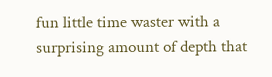fun little time waster with a surprising amount of depth that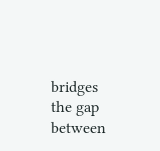bridges the gap between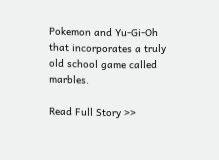Pokemon and Yu-Gi-Oh that incorporates a truly old school game called marbles.

Read Full Story >>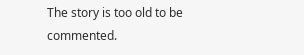The story is too old to be commented.